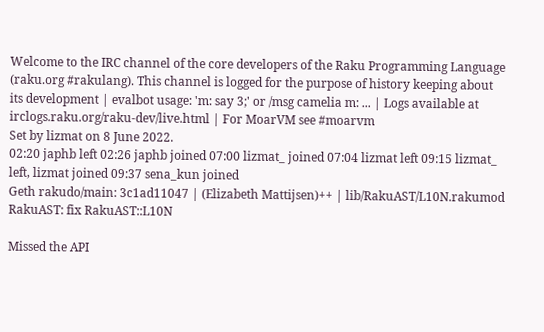Welcome to the IRC channel of the core developers of the Raku Programming Language (raku.org #rakulang). This channel is logged for the purpose of history keeping about its development | evalbot usage: 'm: say 3;' or /msg camelia m: ... | Logs available at irclogs.raku.org/raku-dev/live.html | For MoarVM see #moarvm
Set by lizmat on 8 June 2022.
02:20 japhb left 02:26 japhb joined 07:00 lizmat_ joined 07:04 lizmat left 09:15 lizmat_ left, lizmat joined 09:37 sena_kun joined
Geth rakudo/main: 3c1ad11047 | (Elizabeth Mattijsen)++ | lib/RakuAST/L10N.rakumod
RakuAST: fix RakuAST::L10N

Missed the API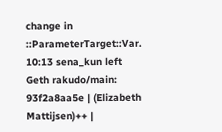change in ::ParameterTarget::Var.
10:13 sena_kun left
Geth rakudo/main: 93f2a8aa5e | (Elizabeth Mattijsen)++ |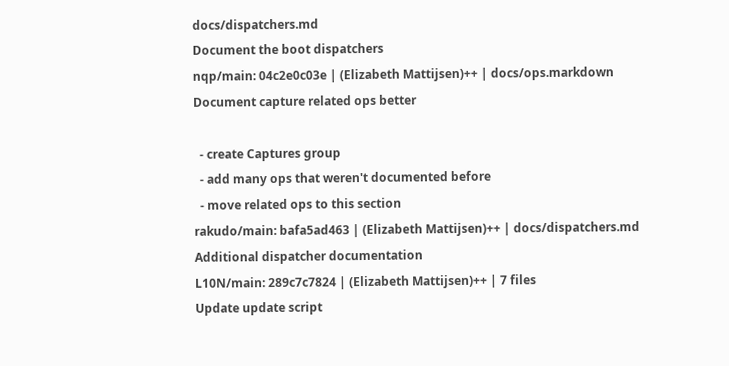docs/dispatchers.md
Document the boot dispatchers
nqp/main: 04c2e0c03e | (Elizabeth Mattijsen)++ | docs/ops.markdown
Document capture related ops better

  - create Captures group
  - add many ops that weren't documented before
  - move related ops to this section
rakudo/main: bafa5ad463 | (Elizabeth Mattijsen)++ | docs/dispatchers.md
Additional dispatcher documentation
L10N/main: 289c7c7824 | (Elizabeth Mattijsen)++ | 7 files
Update update script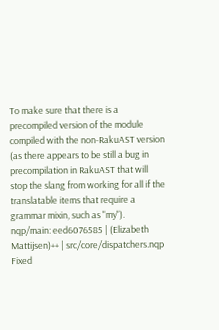To make sure that there is a precompiled version of the module compiled with the non-RakuAST version (as there appears to be still a bug in precompilation in RakuAST that will stop the slang from working for all if the translatable items that require a grammar mixin, such as "my").
nqp/main: eed6076585 | (Elizabeth Mattijsen)++ | src/core/dispatchers.nqp
Fixed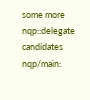some more nqp::delegate candidates
nqp/main: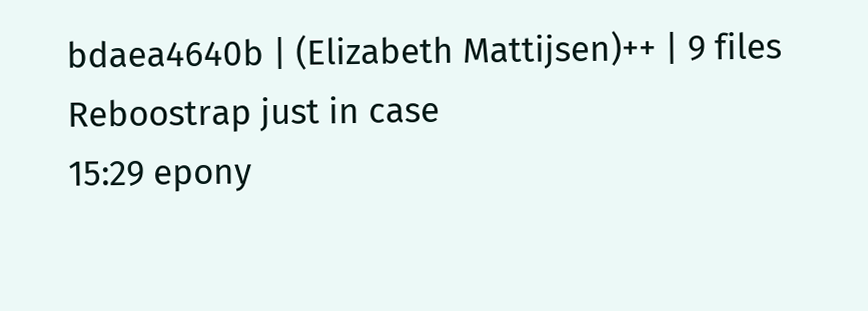bdaea4640b | (Elizabeth Mattijsen)++ | 9 files
Reboostrap just in case
15:29 epony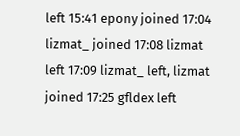left 15:41 epony joined 17:04 lizmat_ joined 17:08 lizmat left 17:09 lizmat_ left, lizmat joined 17:25 gfldex left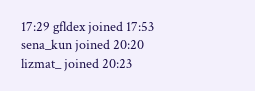17:29 gfldex joined 17:53 sena_kun joined 20:20 lizmat_ joined 20:23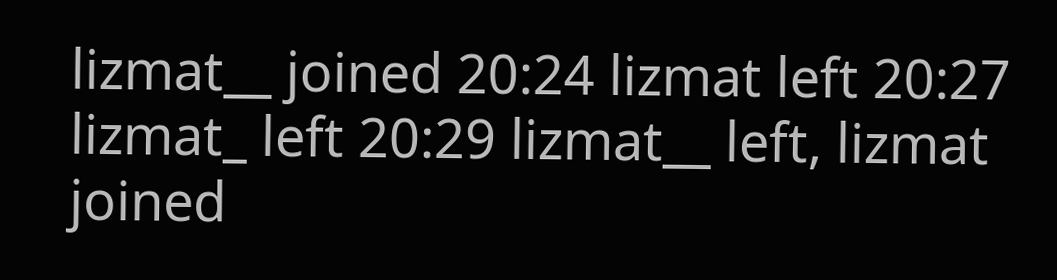lizmat__ joined 20:24 lizmat left 20:27 lizmat_ left 20:29 lizmat__ left, lizmat joined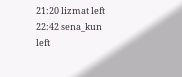21:20 lizmat left 22:42 sena_kun left